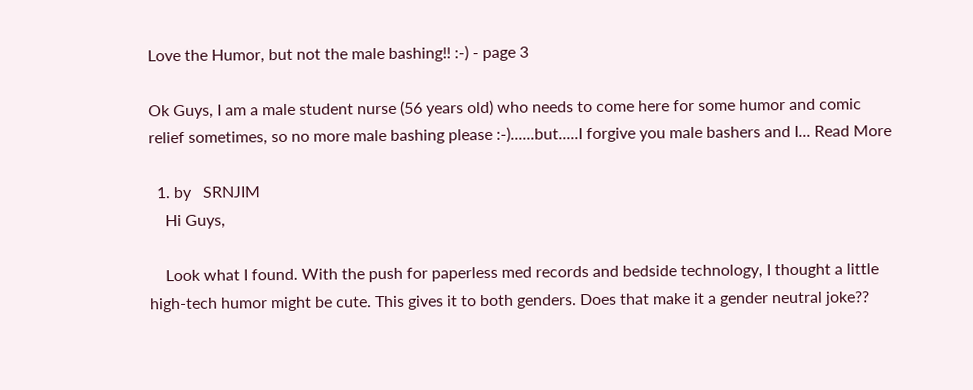Love the Humor, but not the male bashing!! :-) - page 3

Ok Guys, I am a male student nurse (56 years old) who needs to come here for some humor and comic relief sometimes, so no more male bashing please :-)......but.....I forgive you male bashers and I... Read More

  1. by   SRNJIM
    Hi Guys,

    Look what I found. With the push for paperless med records and bedside technology, I thought a little high-tech humor might be cute. This gives it to both genders. Does that make it a gender neutral joke??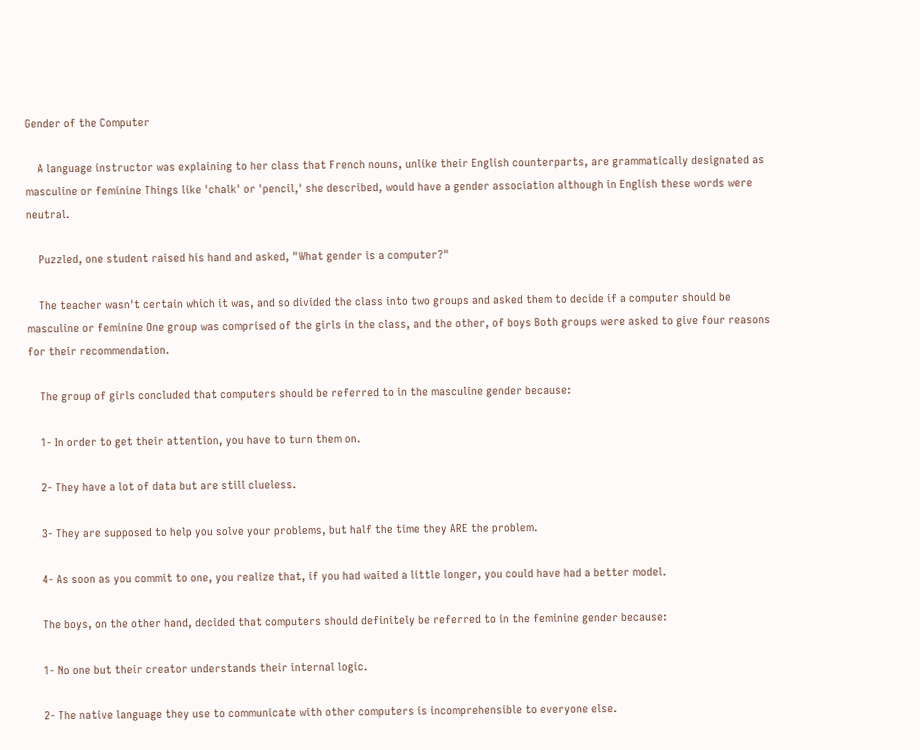Gender of the Computer

    A language instructor was explaining to her class that French nouns, unlike their English counterparts, are grammatically designated as masculine or feminine Things like 'chalk' or 'pencil,' she described, would have a gender association although in English these words were neutral.

    Puzzled, one student raised his hand and asked, "What gender is a computer?"

    The teacher wasn't certain which it was, and so divided the class into two groups and asked them to decide if a computer should be masculine or feminine One group was comprised of the girls in the class, and the other, of boys Both groups were asked to give four reasons for their recommendation.

    The group of girls concluded that computers should be referred to in the masculine gender because:

    1- In order to get their attention, you have to turn them on.

    2- They have a lot of data but are still clueless.

    3- They are supposed to help you solve your problems, but half the time they ARE the problem.

    4- As soon as you commit to one, you realize that, if you had waited a little longer, you could have had a better model.

    The boys, on the other hand, decided that computers should definitely be referred to in the feminine gender because:

    1- No one but their creator understands their internal logic.

    2- The native language they use to communicate with other computers is incomprehensible to everyone else.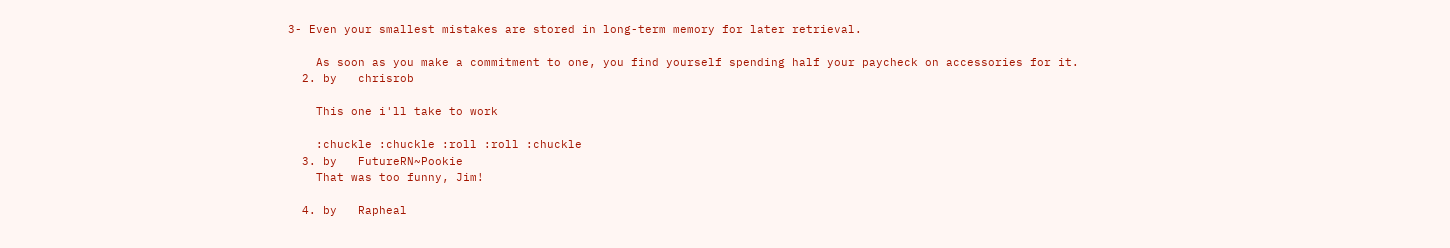3- Even your smallest mistakes are stored in long-term memory for later retrieval.

    As soon as you make a commitment to one, you find yourself spending half your paycheck on accessories for it.
  2. by   chrisrob

    This one i'll take to work

    :chuckle :chuckle :roll :roll :chuckle
  3. by   FutureRN~Pookie
    That was too funny, Jim!

  4. by   Rapheal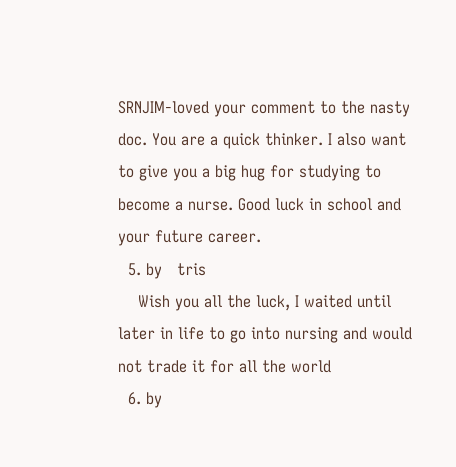SRNJIM-loved your comment to the nasty doc. You are a quick thinker. I also want to give you a big hug for studying to become a nurse. Good luck in school and your future career.
  5. by   tris
    Wish you all the luck, I waited until later in life to go into nursing and would not trade it for all the world
  6. by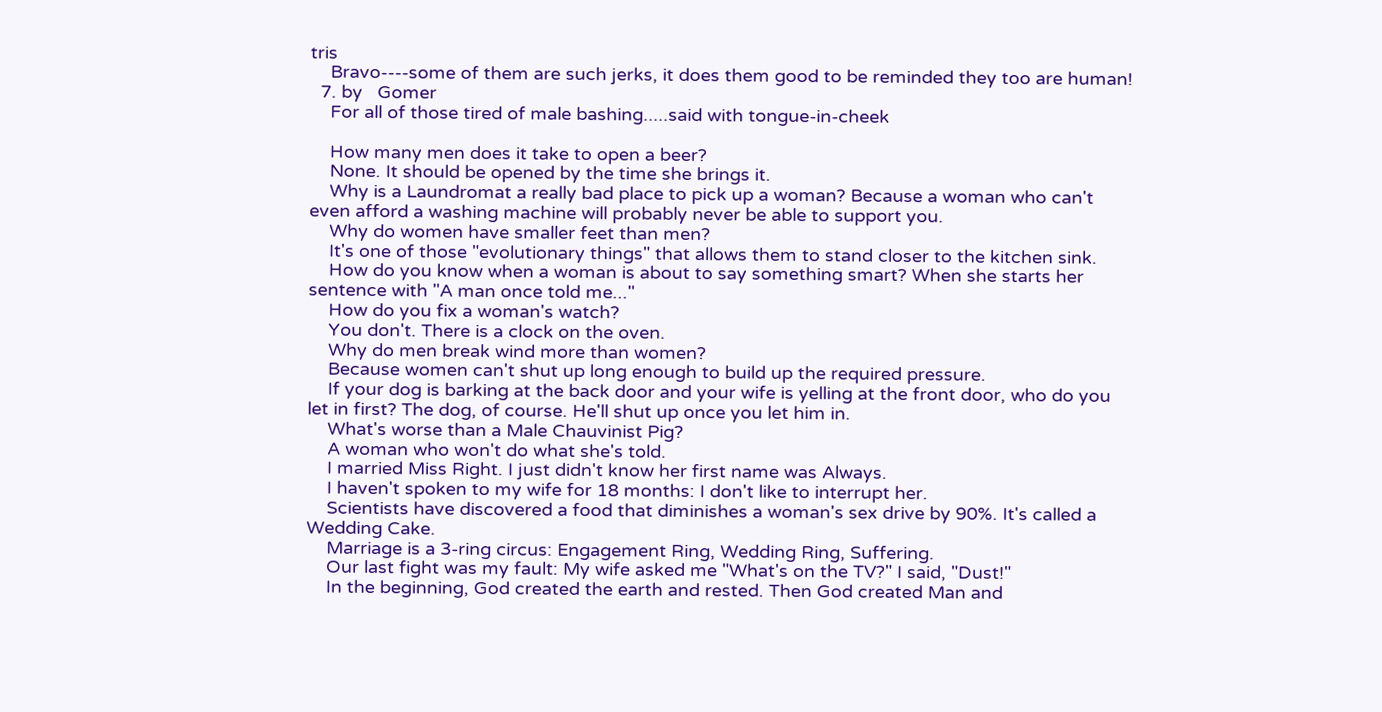tris
    Bravo----some of them are such jerks, it does them good to be reminded they too are human!
  7. by   Gomer
    For all of those tired of male bashing.....said with tongue-in-cheek

    How many men does it take to open a beer?
    None. It should be opened by the time she brings it.
    Why is a Laundromat a really bad place to pick up a woman? Because a woman who can't even afford a washing machine will probably never be able to support you.
    Why do women have smaller feet than men?
    It's one of those "evolutionary things" that allows them to stand closer to the kitchen sink.
    How do you know when a woman is about to say something smart? When she starts her sentence with "A man once told me..."
    How do you fix a woman's watch?
    You don't. There is a clock on the oven.
    Why do men break wind more than women?
    Because women can't shut up long enough to build up the required pressure.
    If your dog is barking at the back door and your wife is yelling at the front door, who do you let in first? The dog, of course. He'll shut up once you let him in.
    What's worse than a Male Chauvinist Pig?
    A woman who won't do what she's told.
    I married Miss Right. I just didn't know her first name was Always.
    I haven't spoken to my wife for 18 months: I don't like to interrupt her.
    Scientists have discovered a food that diminishes a woman's sex drive by 90%. It's called a Wedding Cake.
    Marriage is a 3-ring circus: Engagement Ring, Wedding Ring, Suffering.
    Our last fight was my fault: My wife asked me "What's on the TV?" I said, "Dust!"
    In the beginning, God created the earth and rested. Then God created Man and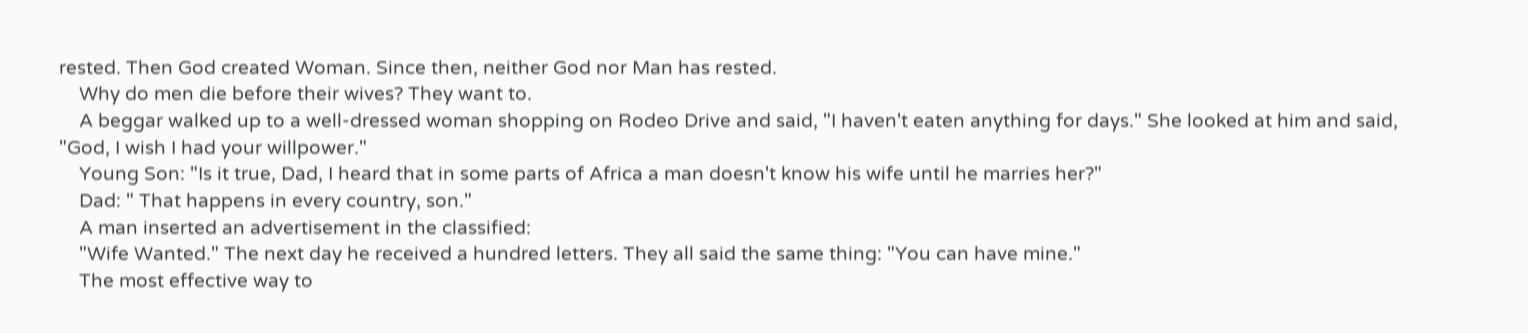rested. Then God created Woman. Since then, neither God nor Man has rested.
    Why do men die before their wives? They want to.
    A beggar walked up to a well-dressed woman shopping on Rodeo Drive and said, "I haven't eaten anything for days." She looked at him and said, "God, I wish I had your willpower."
    Young Son: "Is it true, Dad, I heard that in some parts of Africa a man doesn't know his wife until he marries her?"
    Dad: " That happens in every country, son."
    A man inserted an advertisement in the classified:
    "Wife Wanted." The next day he received a hundred letters. They all said the same thing: "You can have mine."
    The most effective way to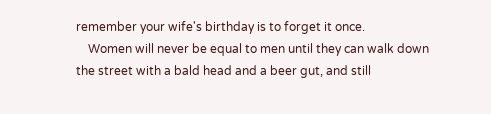remember your wife's birthday is to forget it once.
    Women will never be equal to men until they can walk down the street with a bald head and a beer gut, and still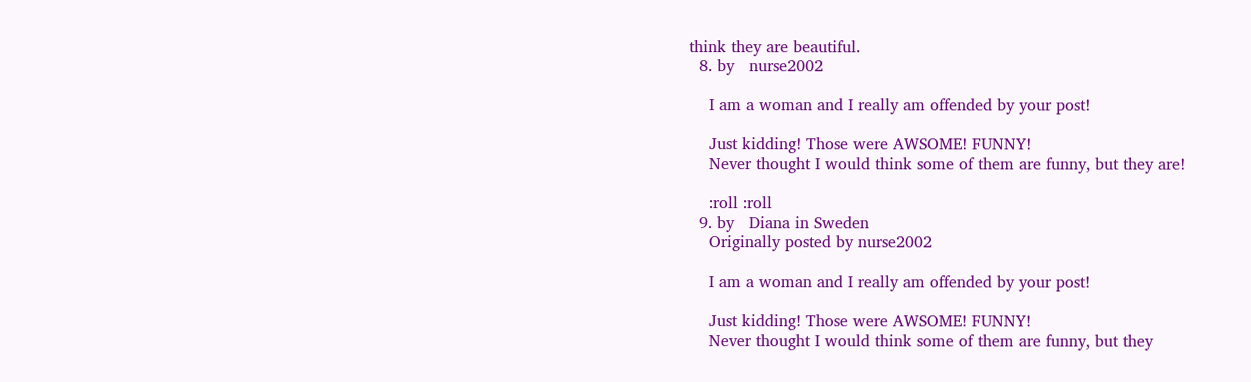think they are beautiful.
  8. by   nurse2002

    I am a woman and I really am offended by your post!

    Just kidding! Those were AWSOME! FUNNY!
    Never thought I would think some of them are funny, but they are!

    :roll :roll
  9. by   Diana in Sweden
    Originally posted by nurse2002

    I am a woman and I really am offended by your post!

    Just kidding! Those were AWSOME! FUNNY!
    Never thought I would think some of them are funny, but they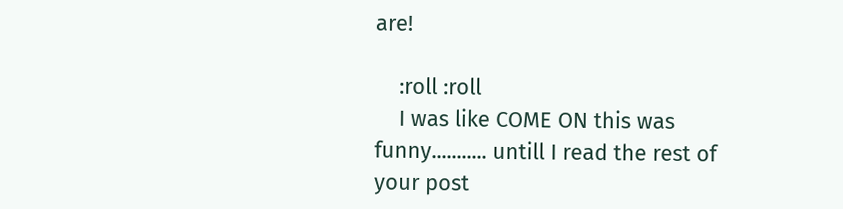are!

    :roll :roll
    I was like COME ON this was funny........... untill I read the rest of your post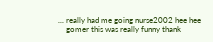... really had me going nurse2002 hee hee
    gomer this was really funny thank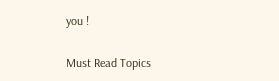you !

Must Read Topics